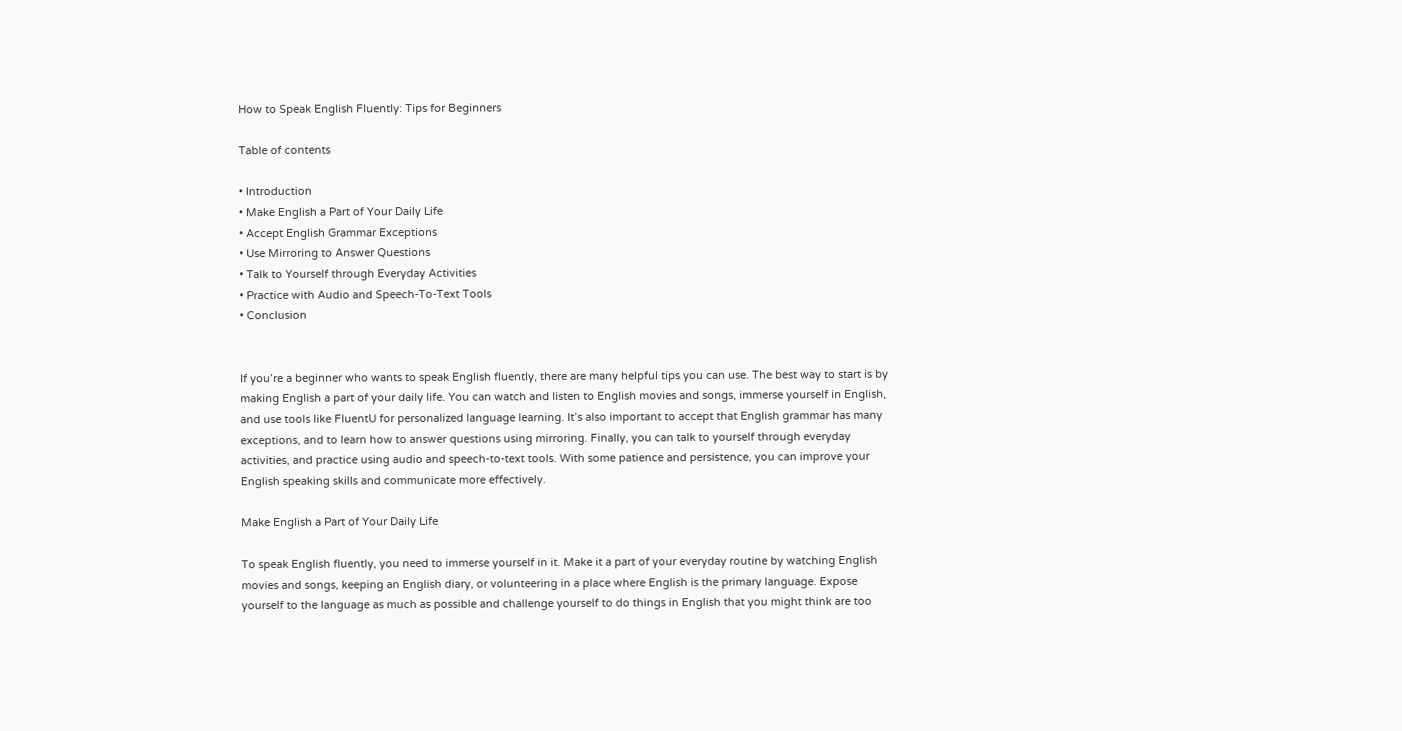How to Speak English Fluently: Tips for Beginners

Table of contents

• Introduction
• Make English a Part of Your Daily Life
• Accept English Grammar Exceptions
• Use Mirroring to Answer Questions
• Talk to Yourself through Everyday Activities
• Practice with Audio and Speech-To-Text Tools
• Conclusion


If you’re a beginner who wants to speak English fluently, there are many helpful tips you can use. The best way to start is by making English a part of your daily life. You can watch and listen to English movies and songs, immerse yourself in English, and use tools like FluentU for personalized language learning. It’s also important to accept that English grammar has many exceptions, and to learn how to answer questions using mirroring. Finally, you can talk to yourself through everyday activities, and practice using audio and speech-to-text tools. With some patience and persistence, you can improve your English speaking skills and communicate more effectively.

Make English a Part of Your Daily Life

To speak English fluently, you need to immerse yourself in it. Make it a part of your everyday routine by watching English movies and songs, keeping an English diary, or volunteering in a place where English is the primary language. Expose yourself to the language as much as possible and challenge yourself to do things in English that you might think are too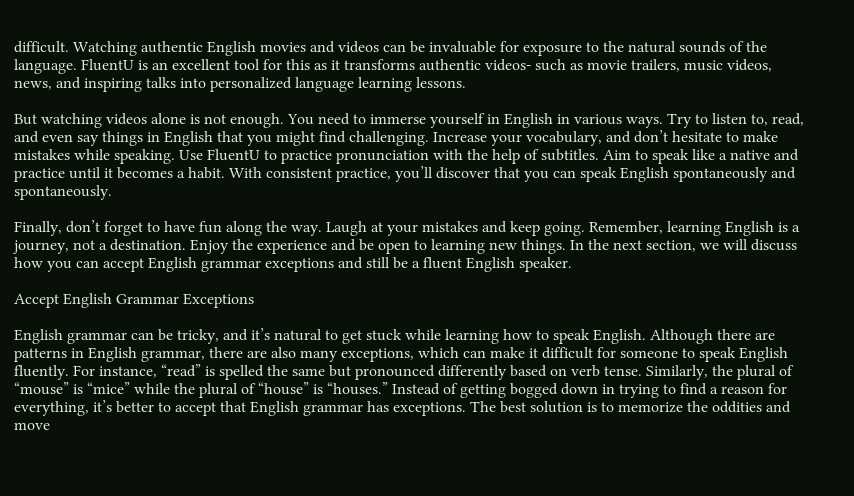difficult. Watching authentic English movies and videos can be invaluable for exposure to the natural sounds of the language. FluentU is an excellent tool for this as it transforms authentic videos- such as movie trailers, music videos, news, and inspiring talks into personalized language learning lessons.

But watching videos alone is not enough. You need to immerse yourself in English in various ways. Try to listen to, read, and even say things in English that you might find challenging. Increase your vocabulary, and don’t hesitate to make mistakes while speaking. Use FluentU to practice pronunciation with the help of subtitles. Aim to speak like a native and practice until it becomes a habit. With consistent practice, you’ll discover that you can speak English spontaneously and spontaneously.

Finally, don’t forget to have fun along the way. Laugh at your mistakes and keep going. Remember, learning English is a journey, not a destination. Enjoy the experience and be open to learning new things. In the next section, we will discuss how you can accept English grammar exceptions and still be a fluent English speaker.

Accept English Grammar Exceptions

English grammar can be tricky, and it’s natural to get stuck while learning how to speak English. Although there are patterns in English grammar, there are also many exceptions, which can make it difficult for someone to speak English fluently. For instance, “read” is spelled the same but pronounced differently based on verb tense. Similarly, the plural of “mouse” is “mice” while the plural of “house” is “houses.” Instead of getting bogged down in trying to find a reason for everything, it’s better to accept that English grammar has exceptions. The best solution is to memorize the oddities and move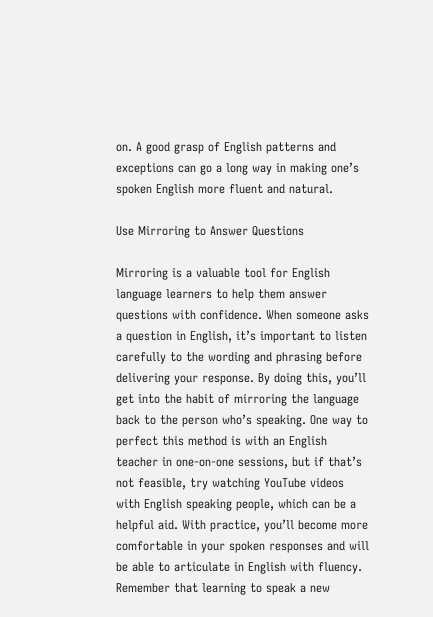on. A good grasp of English patterns and exceptions can go a long way in making one’s spoken English more fluent and natural.

Use Mirroring to Answer Questions

Mirroring is a valuable tool for English language learners to help them answer questions with confidence. When someone asks a question in English, it’s important to listen carefully to the wording and phrasing before delivering your response. By doing this, you’ll get into the habit of mirroring the language back to the person who’s speaking. One way to perfect this method is with an English teacher in one-on-one sessions, but if that’s not feasible, try watching YouTube videos with English speaking people, which can be a helpful aid. With practice, you’ll become more comfortable in your spoken responses and will be able to articulate in English with fluency. Remember that learning to speak a new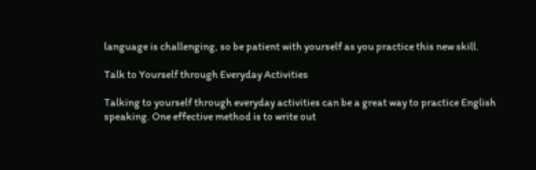language is challenging, so be patient with yourself as you practice this new skill.

Talk to Yourself through Everyday Activities

Talking to yourself through everyday activities can be a great way to practice English speaking. One effective method is to write out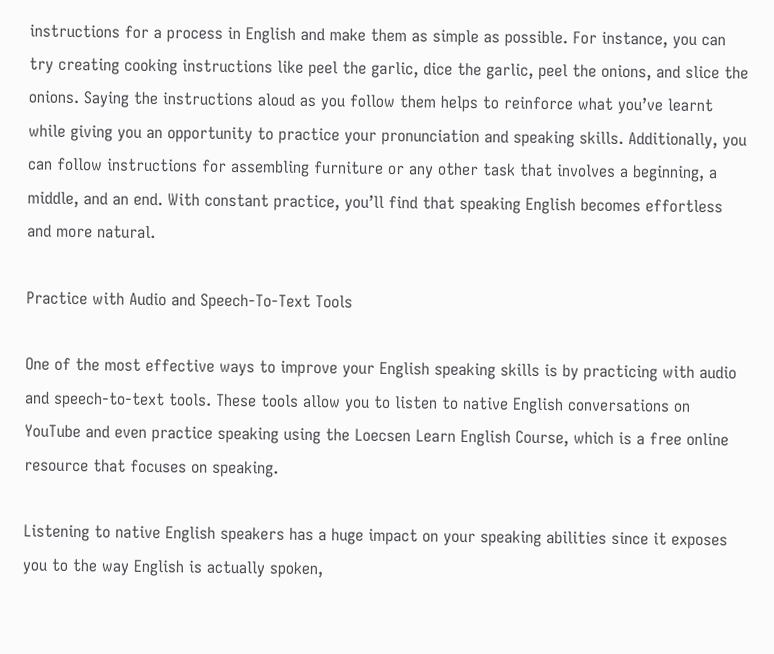instructions for a process in English and make them as simple as possible. For instance, you can try creating cooking instructions like peel the garlic, dice the garlic, peel the onions, and slice the onions. Saying the instructions aloud as you follow them helps to reinforce what you’ve learnt while giving you an opportunity to practice your pronunciation and speaking skills. Additionally, you can follow instructions for assembling furniture or any other task that involves a beginning, a middle, and an end. With constant practice, you’ll find that speaking English becomes effortless and more natural.

Practice with Audio and Speech-To-Text Tools

One of the most effective ways to improve your English speaking skills is by practicing with audio and speech-to-text tools. These tools allow you to listen to native English conversations on YouTube and even practice speaking using the Loecsen Learn English Course, which is a free online resource that focuses on speaking.

Listening to native English speakers has a huge impact on your speaking abilities since it exposes you to the way English is actually spoken,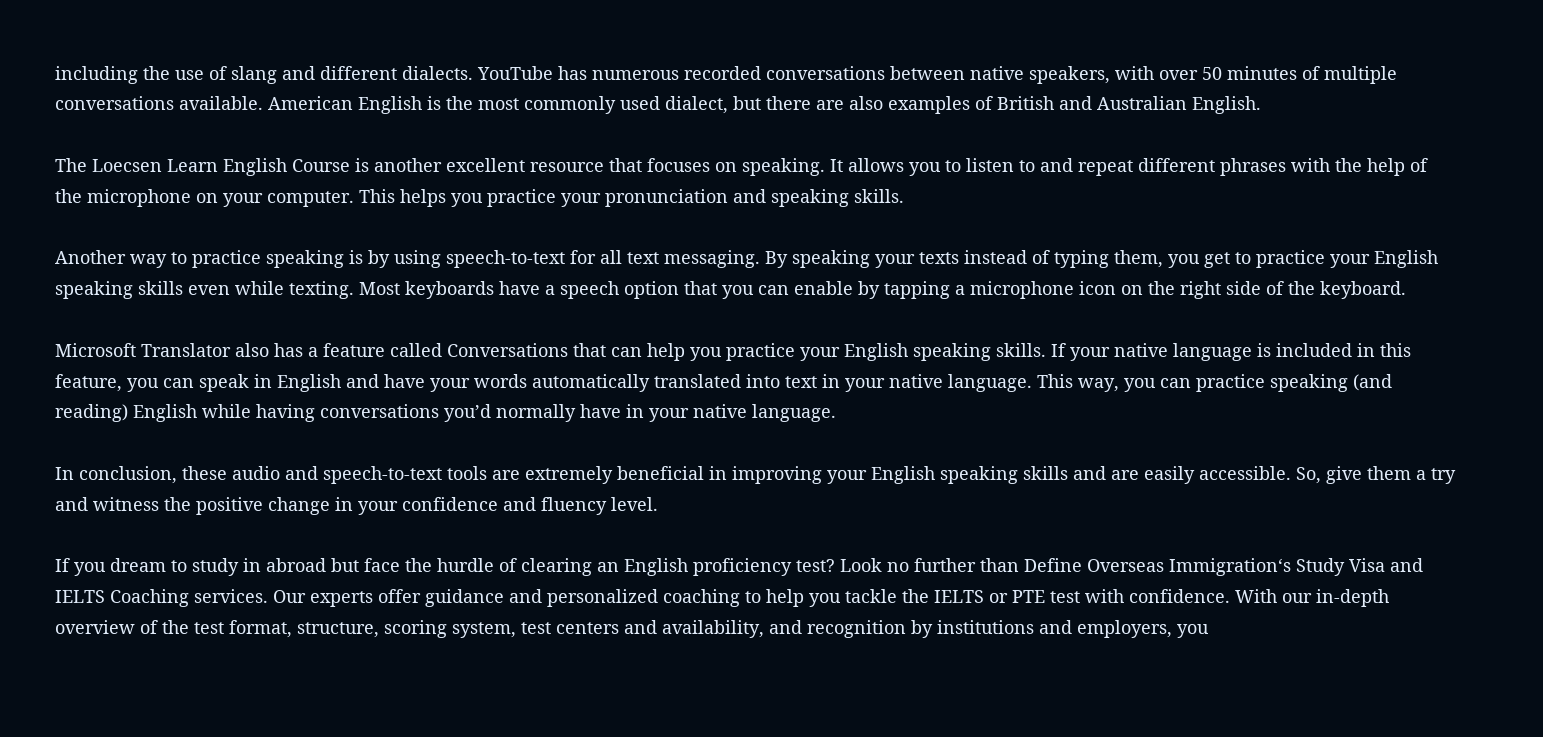including the use of slang and different dialects. YouTube has numerous recorded conversations between native speakers, with over 50 minutes of multiple conversations available. American English is the most commonly used dialect, but there are also examples of British and Australian English.

The Loecsen Learn English Course is another excellent resource that focuses on speaking. It allows you to listen to and repeat different phrases with the help of the microphone on your computer. This helps you practice your pronunciation and speaking skills.

Another way to practice speaking is by using speech-to-text for all text messaging. By speaking your texts instead of typing them, you get to practice your English speaking skills even while texting. Most keyboards have a speech option that you can enable by tapping a microphone icon on the right side of the keyboard.

Microsoft Translator also has a feature called Conversations that can help you practice your English speaking skills. If your native language is included in this feature, you can speak in English and have your words automatically translated into text in your native language. This way, you can practice speaking (and reading) English while having conversations you’d normally have in your native language.

In conclusion, these audio and speech-to-text tools are extremely beneficial in improving your English speaking skills and are easily accessible. So, give them a try and witness the positive change in your confidence and fluency level.

If you dream to study in abroad but face the hurdle of clearing an English proficiency test? Look no further than Define Overseas Immigration‘s Study Visa and IELTS Coaching services. Our experts offer guidance and personalized coaching to help you tackle the IELTS or PTE test with confidence. With our in-depth overview of the test format, structure, scoring system, test centers and availability, and recognition by institutions and employers, you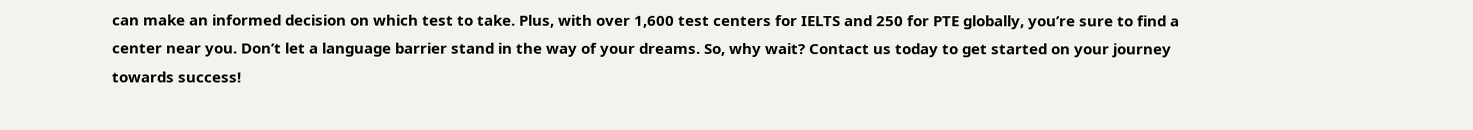can make an informed decision on which test to take. Plus, with over 1,600 test centers for IELTS and 250 for PTE globally, you’re sure to find a center near you. Don’t let a language barrier stand in the way of your dreams. So, why wait? Contact us today to get started on your journey towards success!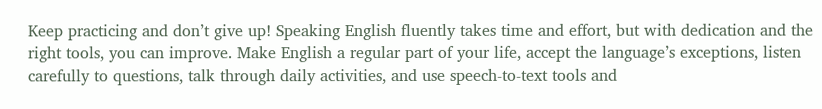Keep practicing and don’t give up! Speaking English fluently takes time and effort, but with dedication and the right tools, you can improve. Make English a regular part of your life, accept the language’s exceptions, listen carefully to questions, talk through daily activities, and use speech-to-text tools and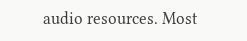audio resources. Most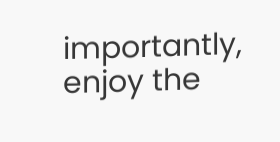importantly, enjoy the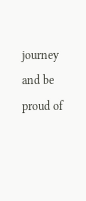journey and be proud of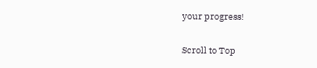your progress!

Scroll to Top